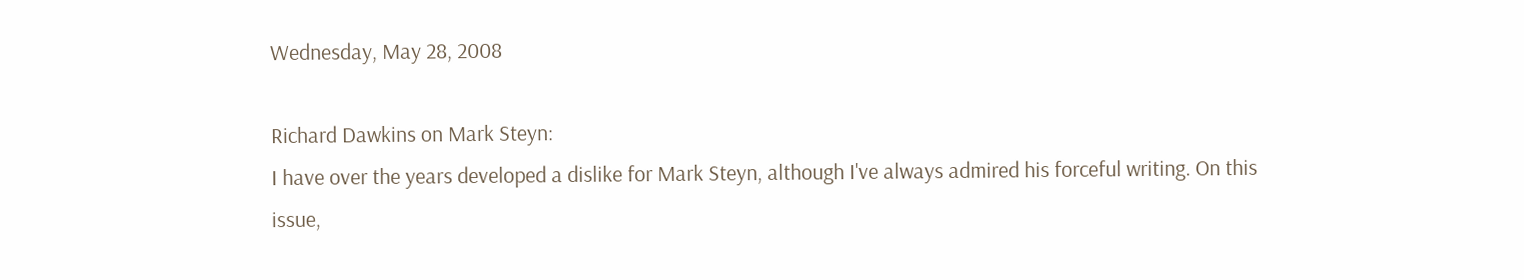Wednesday, May 28, 2008

Richard Dawkins on Mark Steyn:
I have over the years developed a dislike for Mark Steyn, although I've always admired his forceful writing. On this issue,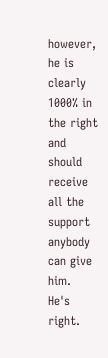however, he is clearly 1000% in the right and should receive all the support anybody can give him.
He's right.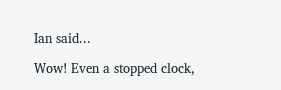Ian said...

Wow! Even a stopped clock,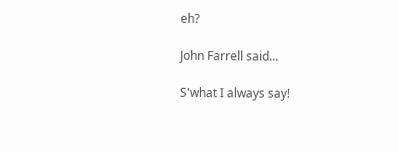eh?

John Farrell said...

S'what I always say!